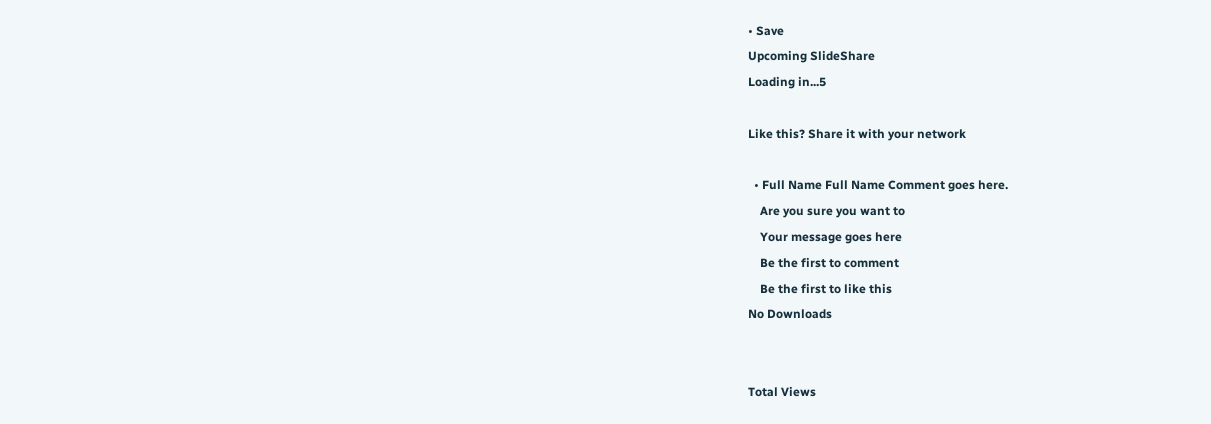• Save
Upcoming SlideShare
Loading in...5

Like this? Share it with your network

  • Full Name Full Name Comment goes here.
    Are you sure you want to
    Your message goes here
    Be the first to comment
    Be the first to like this
No Downloads


Total Views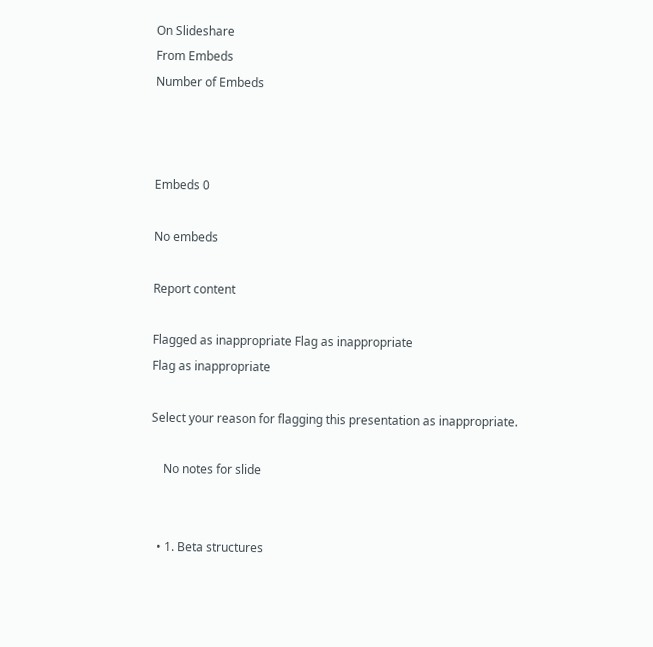On Slideshare
From Embeds
Number of Embeds



Embeds 0

No embeds

Report content

Flagged as inappropriate Flag as inappropriate
Flag as inappropriate

Select your reason for flagging this presentation as inappropriate.

    No notes for slide


  • 1. Beta structures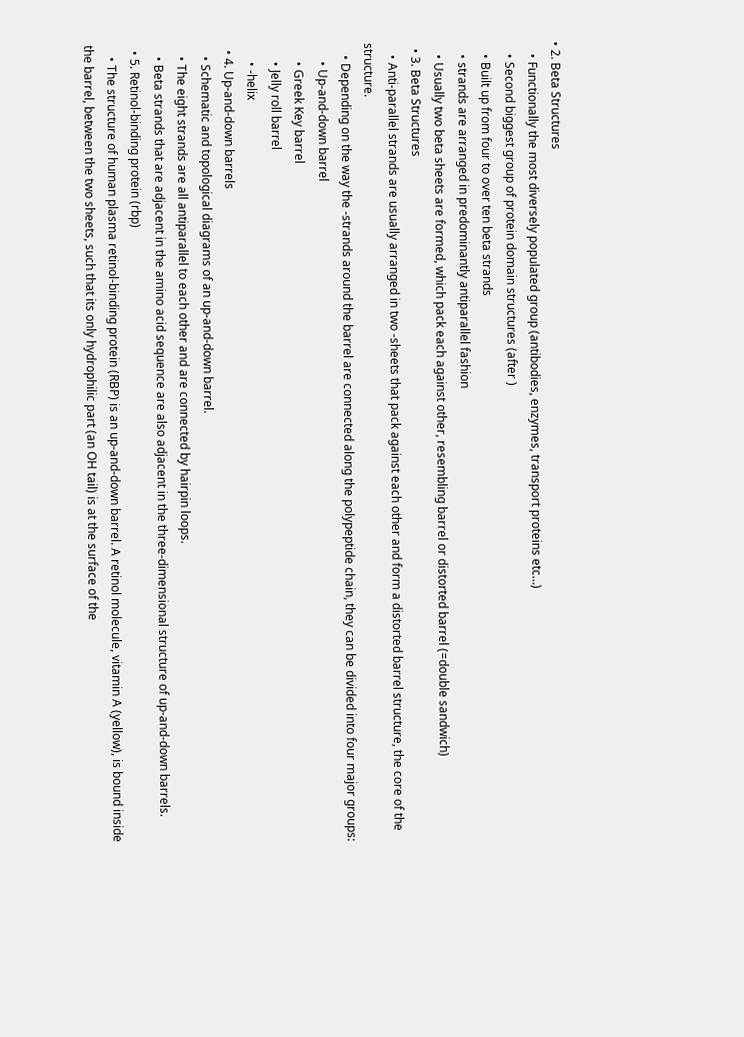• 2. Beta Structures
    • Functionally the most diversely populated group (antibodies, enzymes, transport proteins etc…)
    • Second biggest group of protein domain structures (after )
    • Built up from four to over ten beta strands
    • strands are arranged in predominantly antiparallel fashion
    • Usually two beta sheets are formed, which pack each against other, resembling barrel or distorted barrel (=double sandwich)
  • 3. Beta Structures
    • Anti-parallel strands are usually arranged in two -sheets that pack against each other and form a distorted barrel structure, the core of the structure.
    • Depending on the way the -strands around the barrel are connected along the polypeptide chain, they can be divided into four major groups:
      • Up-and-down barrel
      • Greek Key barrel
      • Jelly roll barrel
      • -helix
  • 4. Up-and-down barrels
    • Schematic and topological diagrams of an up-and-down barrel.
    • The eight strands are all antiparallel to each other and are connected by hairpin loops.
    • Beta strands that are adjacent in the amino acid sequence are also adjacent in the three-dimensional structure of up-and-down barrels.
  • 5. Retinol-binding protein (rbp)
    • The structure of human plasma retinol-binding protein (RBP) is an up-and-down barrel. A retinol molecule, vitamin A (yellow), is bound inside the barrel, between the two sheets, such that its only hydrophilic part (an OH tail) is at the surface of the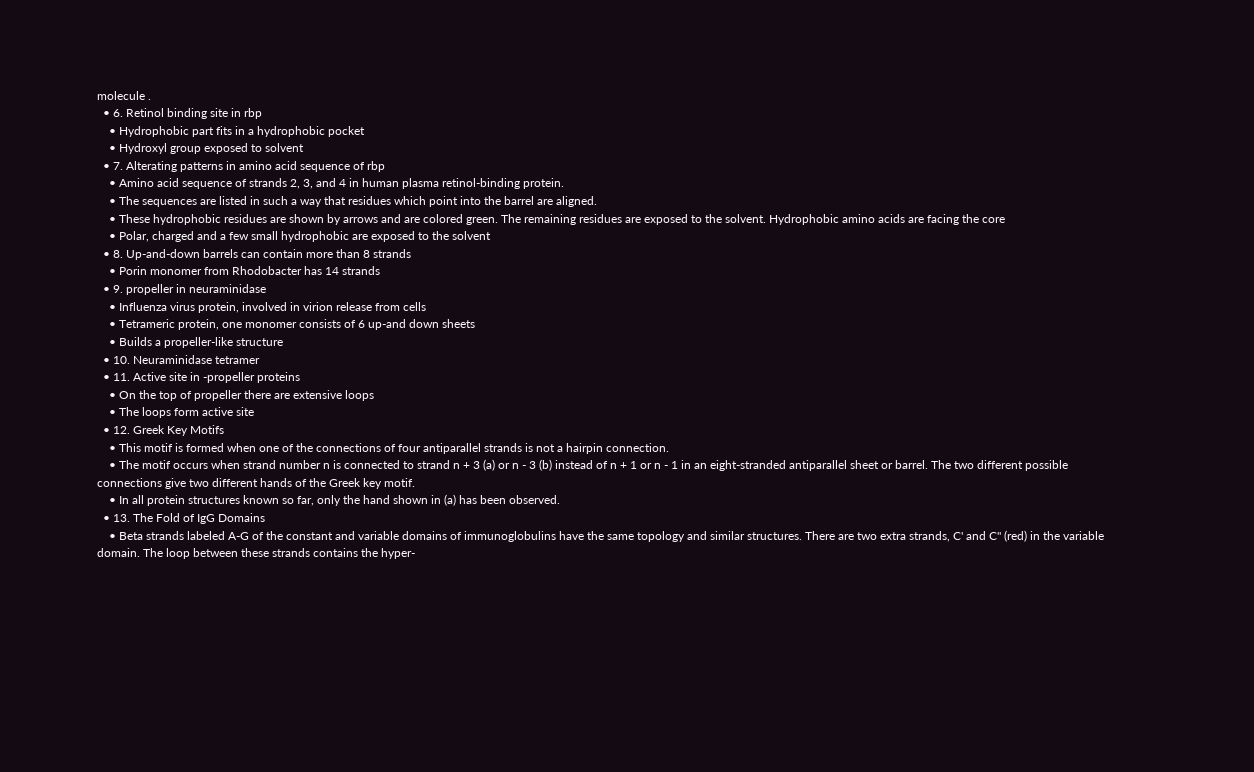molecule .
  • 6. Retinol binding site in rbp
    • Hydrophobic part fits in a hydrophobic pocket
    • Hydroxyl group exposed to solvent
  • 7. Alterating patterns in amino acid sequence of rbp
    • Amino acid sequence of strands 2, 3, and 4 in human plasma retinol-binding protein.
    • The sequences are listed in such a way that residues which point into the barrel are aligned.
    • These hydrophobic residues are shown by arrows and are colored green. The remaining residues are exposed to the solvent. Hydrophobic amino acids are facing the core
    • Polar, charged and a few small hydrophobic are exposed to the solvent
  • 8. Up-and-down barrels can contain more than 8 strands
    • Porin monomer from Rhodobacter has 14 strands
  • 9. propeller in neuraminidase
    • Influenza virus protein, involved in virion release from cells
    • Tetrameric protein, one monomer consists of 6 up-and down sheets
    • Builds a propeller-like structure
  • 10. Neuraminidase tetramer
  • 11. Active site in -propeller proteins
    • On the top of propeller there are extensive loops
    • The loops form active site
  • 12. Greek Key Motifs
    • This motif is formed when one of the connections of four antiparallel strands is not a hairpin connection.
    • The motif occurs when strand number n is connected to strand n + 3 (a) or n - 3 (b) instead of n + 1 or n - 1 in an eight-stranded antiparallel sheet or barrel. The two different possible connections give two different hands of the Greek key motif.
    • In all protein structures known so far, only the hand shown in (a) has been observed.
  • 13. The Fold of IgG Domains
    • Beta strands labeled A-G of the constant and variable domains of immunoglobulins have the same topology and similar structures. There are two extra strands, C' and C'' (red) in the variable domain. The loop between these strands contains the hyper-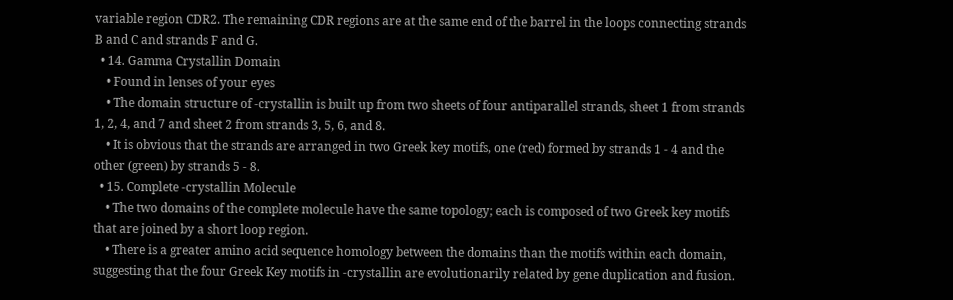variable region CDR2. The remaining CDR regions are at the same end of the barrel in the loops connecting strands B and C and strands F and G.
  • 14. Gamma Crystallin Domain
    • Found in lenses of your eyes
    • The domain structure of -crystallin is built up from two sheets of four antiparallel strands, sheet 1 from strands 1, 2, 4, and 7 and sheet 2 from strands 3, 5, 6, and 8.
    • It is obvious that the strands are arranged in two Greek key motifs, one (red) formed by strands 1 - 4 and the other (green) by strands 5 - 8.
  • 15. Complete -crystallin Molecule
    • The two domains of the complete molecule have the same topology; each is composed of two Greek key motifs that are joined by a short loop region.
    • There is a greater amino acid sequence homology between the domains than the motifs within each domain, suggesting that the four Greek Key motifs in -crystallin are evolutionarily related by gene duplication and fusion.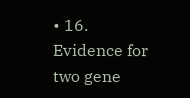• 16. Evidence for two gene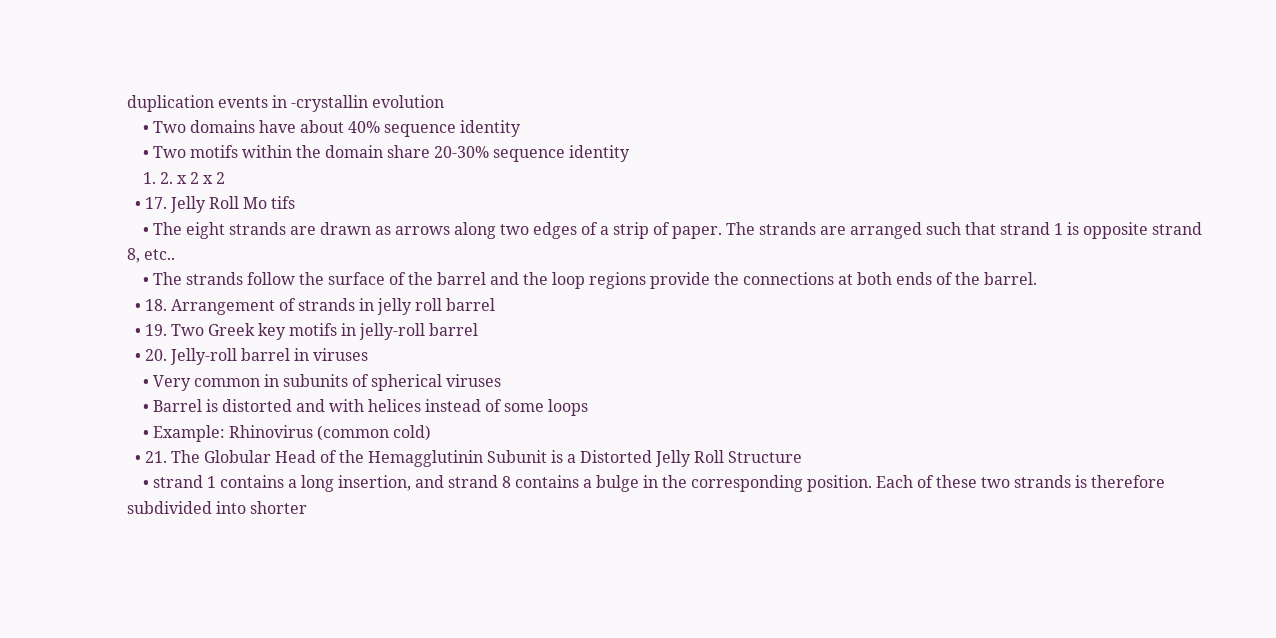duplication events in -crystallin evolution
    • Two domains have about 40% sequence identity
    • Two motifs within the domain share 20-30% sequence identity
    1. 2. x 2 x 2
  • 17. Jelly Roll Mo tifs
    • The eight strands are drawn as arrows along two edges of a strip of paper. The strands are arranged such that strand 1 is opposite strand 8, etc..
    • The strands follow the surface of the barrel and the loop regions provide the connections at both ends of the barrel.
  • 18. Arrangement of strands in jelly roll barrel
  • 19. Two Greek key motifs in jelly-roll barrel
  • 20. Jelly-roll barrel in viruses
    • Very common in subunits of spherical viruses
    • Barrel is distorted and with helices instead of some loops
    • Example: Rhinovirus (common cold)
  • 21. The Globular Head of the Hemagglutinin Subunit is a Distorted Jelly Roll Structure
    • strand 1 contains a long insertion, and strand 8 contains a bulge in the corresponding position. Each of these two strands is therefore subdivided into shorter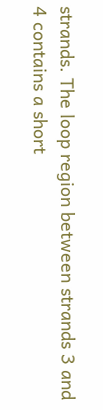strands. The loop region between strands 3 and 4 contains a short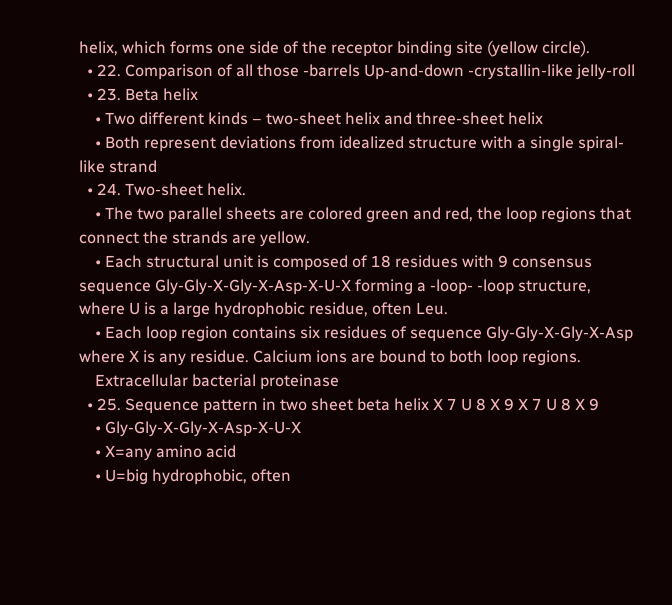helix, which forms one side of the receptor binding site (yellow circle).
  • 22. Comparison of all those -barrels Up-and-down -crystallin-like jelly-roll
  • 23. Beta helix
    • Two different kinds – two-sheet helix and three-sheet helix
    • Both represent deviations from idealized structure with a single spiral-like strand
  • 24. Two-sheet helix.
    • The two parallel sheets are colored green and red, the loop regions that connect the strands are yellow.
    • Each structural unit is composed of 18 residues with 9 consensus sequence Gly-Gly-X-Gly-X-Asp-X-U-X forming a -loop- -loop structure, where U is a large hydrophobic residue, often Leu.
    • Each loop region contains six residues of sequence Gly-Gly-X-Gly-X-Asp where X is any residue. Calcium ions are bound to both loop regions.
    Extracellular bacterial proteinase
  • 25. Sequence pattern in two sheet beta helix X 7 U 8 X 9 X 7 U 8 X 9
    • Gly-Gly-X-Gly-X-Asp-X-U-X
    • X=any amino acid
    • U=big hydrophobic, often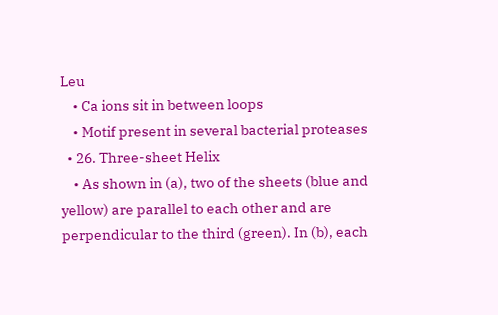Leu
    • Ca ions sit in between loops
    • Motif present in several bacterial proteases
  • 26. Three-sheet Helix
    • As shown in (a), two of the sheets (blue and yellow) are parallel to each other and are perpendicular to the third (green). In (b), each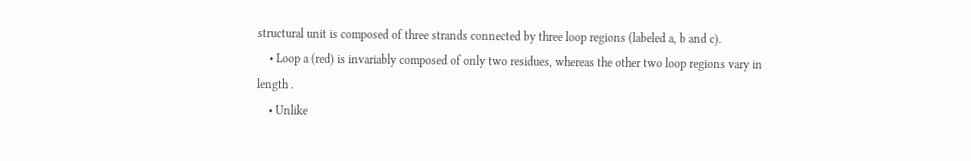structural unit is composed of three strands connected by three loop regions (labeled a, b and c).
    • Loop a (red) is invariably composed of only two residues, whereas the other two loop regions vary in length .
    • Unlike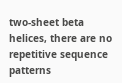two-sheet beta helices, there are no repetitive sequence patterns